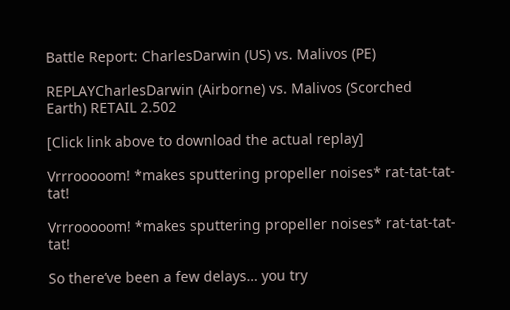Battle Report: CharlesDarwin (US) vs. Malivos (PE)

REPLAYCharlesDarwin (Airborne) vs. Malivos (Scorched Earth) RETAIL 2.502

[Click link above to download the actual replay]

Vrrrooooom! *makes sputtering propeller noises* rat-tat-tat-tat!

Vrrrooooom! *makes sputtering propeller noises* rat-tat-tat-tat!

So there’ve been a few delays… you try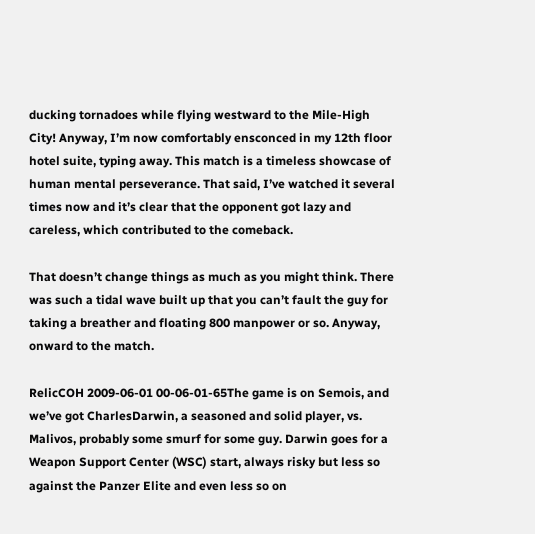ducking tornadoes while flying westward to the Mile-High City! Anyway, I’m now comfortably ensconced in my 12th floor hotel suite, typing away. This match is a timeless showcase of human mental perseverance. That said, I’ve watched it several times now and it’s clear that the opponent got lazy and careless, which contributed to the comeback.

That doesn’t change things as much as you might think. There was such a tidal wave built up that you can’t fault the guy for taking a breather and floating 800 manpower or so. Anyway, onward to the match.

RelicCOH 2009-06-01 00-06-01-65The game is on Semois, and we’ve got CharlesDarwin, a seasoned and solid player, vs. Malivos, probably some smurf for some guy. Darwin goes for a Weapon Support Center (WSC) start, always risky but less so against the Panzer Elite and even less so on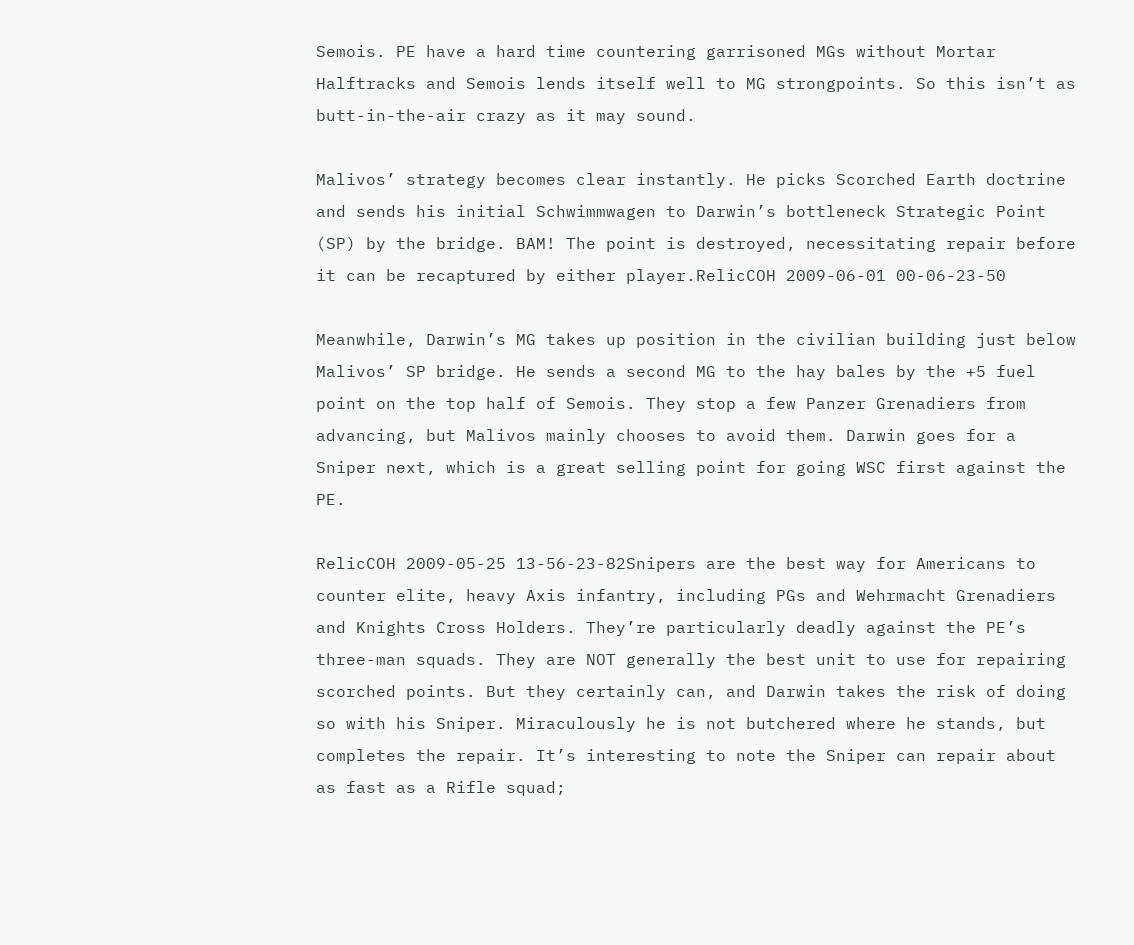Semois. PE have a hard time countering garrisoned MGs without Mortar Halftracks and Semois lends itself well to MG strongpoints. So this isn’t as butt-in-the-air crazy as it may sound.

Malivos’ strategy becomes clear instantly. He picks Scorched Earth doctrine and sends his initial Schwimmwagen to Darwin’s bottleneck Strategic Point (SP) by the bridge. BAM! The point is destroyed, necessitating repair before it can be recaptured by either player.RelicCOH 2009-06-01 00-06-23-50

Meanwhile, Darwin’s MG takes up position in the civilian building just below Malivos’ SP bridge. He sends a second MG to the hay bales by the +5 fuel point on the top half of Semois. They stop a few Panzer Grenadiers from advancing, but Malivos mainly chooses to avoid them. Darwin goes for a Sniper next, which is a great selling point for going WSC first against the PE.

RelicCOH 2009-05-25 13-56-23-82Snipers are the best way for Americans to counter elite, heavy Axis infantry, including PGs and Wehrmacht Grenadiers and Knights Cross Holders. They’re particularly deadly against the PE’s three-man squads. They are NOT generally the best unit to use for repairing scorched points. But they certainly can, and Darwin takes the risk of doing so with his Sniper. Miraculously he is not butchered where he stands, but completes the repair. It’s interesting to note the Sniper can repair about as fast as a Rifle squad;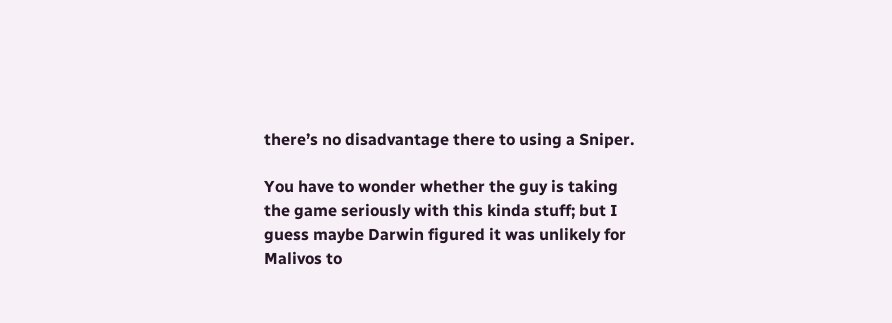there’s no disadvantage there to using a Sniper.

You have to wonder whether the guy is taking the game seriously with this kinda stuff; but I guess maybe Darwin figured it was unlikely for Malivos to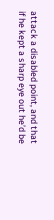attack a disabled point, and that if he kept a sharp eye out he’d be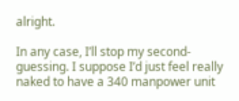alright.

In any case, I’ll stop my second-guessing. I suppose I’d just feel really naked to have a 340 manpower unit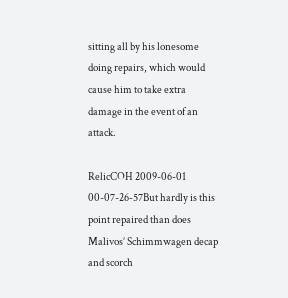sitting all by his lonesome doing repairs, which would cause him to take extra damage in the event of an attack.

RelicCOH 2009-06-01 00-07-26-57But hardly is this point repaired than does Malivos’ Schimmwagen decap and scorch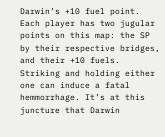Darwin’s +10 fuel point. Each player has two jugular points on this map: the SP by their respective bridges, and their +10 fuels. Striking and holding either one can induce a fatal hemmorrhage. It’s at this juncture that Darwin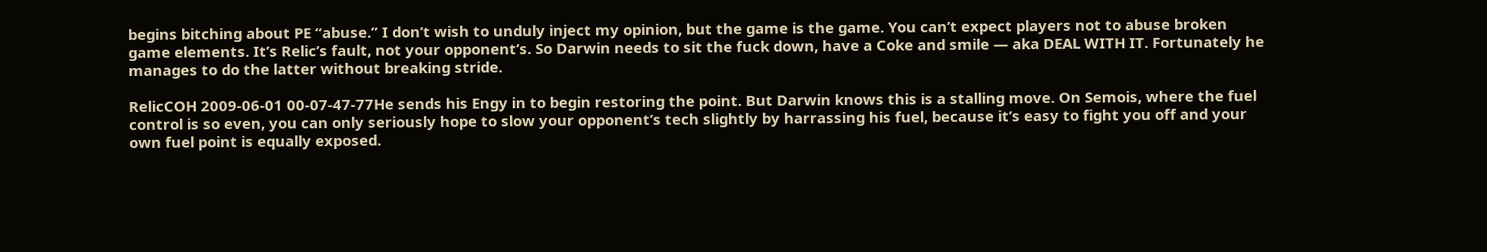begins bitching about PE “abuse.” I don’t wish to unduly inject my opinion, but the game is the game. You can’t expect players not to abuse broken game elements. It’s Relic’s fault, not your opponent’s. So Darwin needs to sit the fuck down, have a Coke and smile — aka DEAL WITH IT. Fortunately he manages to do the latter without breaking stride.

RelicCOH 2009-06-01 00-07-47-77He sends his Engy in to begin restoring the point. But Darwin knows this is a stalling move. On Semois, where the fuel control is so even, you can only seriously hope to slow your opponent’s tech slightly by harrassing his fuel, because it’s easy to fight you off and your own fuel point is equally exposed.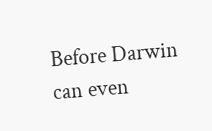Before Darwin can even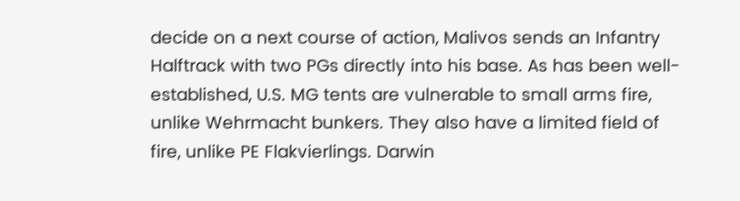decide on a next course of action, Malivos sends an Infantry Halftrack with two PGs directly into his base. As has been well-established, U.S. MG tents are vulnerable to small arms fire, unlike Wehrmacht bunkers. They also have a limited field of fire, unlike PE Flakvierlings. Darwin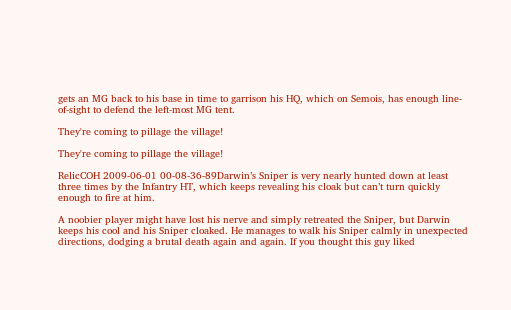gets an MG back to his base in time to garrison his HQ, which on Semois, has enough line-of-sight to defend the left-most MG tent.

They're coming to pillage the village!

They're coming to pillage the village!

RelicCOH 2009-06-01 00-08-36-89Darwin’s Sniper is very nearly hunted down at least three times by the Infantry HT, which keeps revealing his cloak but can’t turn quickly enough to fire at him.

A noobier player might have lost his nerve and simply retreated the Sniper, but Darwin keeps his cool and his Sniper cloaked. He manages to walk his Sniper calmly in unexpected directions, dodging a brutal death again and again. If you thought this guy liked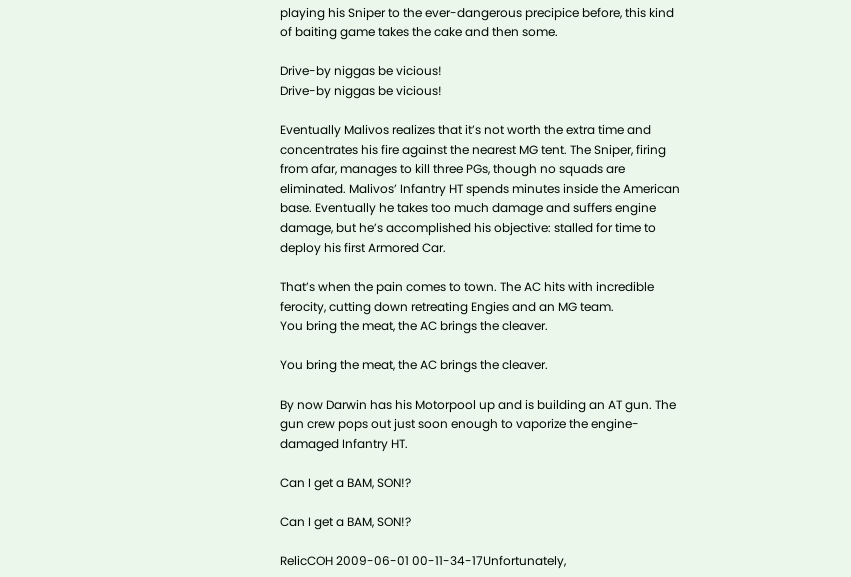playing his Sniper to the ever-dangerous precipice before, this kind of baiting game takes the cake and then some.

Drive-by niggas be vicious!
Drive-by niggas be vicious!

Eventually Malivos realizes that it’s not worth the extra time and concentrates his fire against the nearest MG tent. The Sniper, firing from afar, manages to kill three PGs, though no squads are eliminated. Malivos’ Infantry HT spends minutes inside the American base. Eventually he takes too much damage and suffers engine damage, but he’s accomplished his objective: stalled for time to deploy his first Armored Car.

That’s when the pain comes to town. The AC hits with incredible ferocity, cutting down retreating Engies and an MG team.
You bring the meat, the AC brings the cleaver.

You bring the meat, the AC brings the cleaver.

By now Darwin has his Motorpool up and is building an AT gun. The gun crew pops out just soon enough to vaporize the engine-damaged Infantry HT.

Can I get a BAM, SON!?

Can I get a BAM, SON!?

RelicCOH 2009-06-01 00-11-34-17Unfortunately,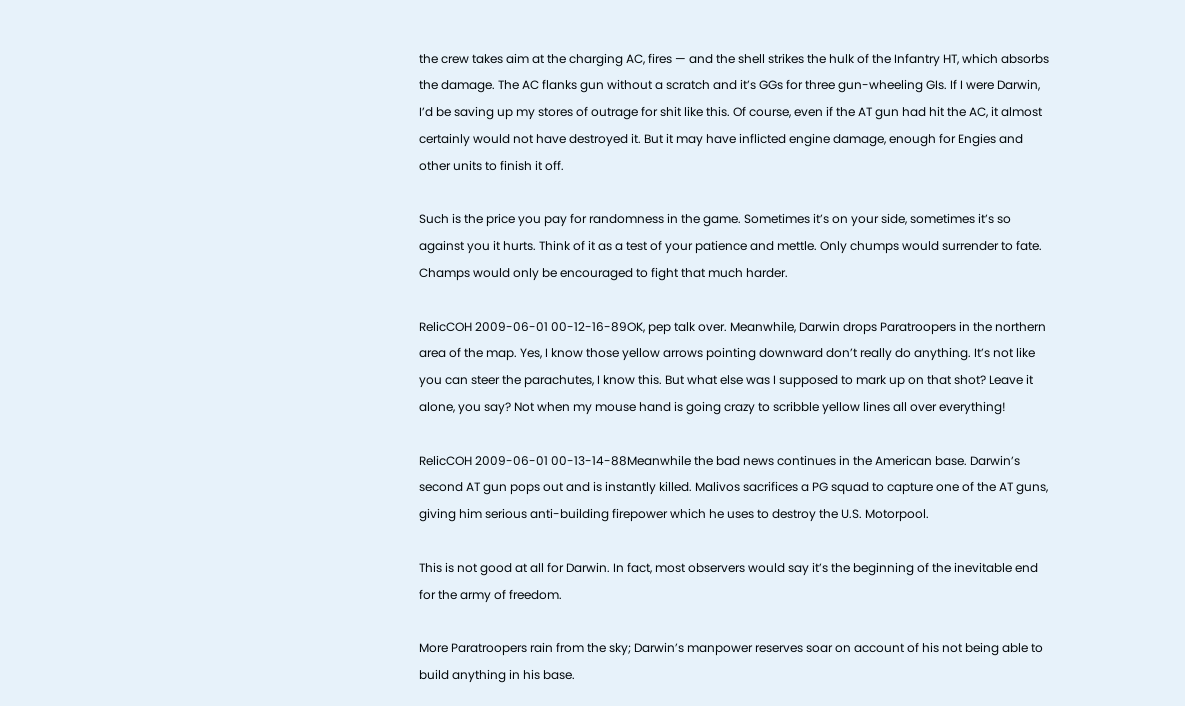the crew takes aim at the charging AC, fires — and the shell strikes the hulk of the Infantry HT, which absorbs the damage. The AC flanks gun without a scratch and it’s GGs for three gun-wheeling GIs. If I were Darwin, I’d be saving up my stores of outrage for shit like this. Of course, even if the AT gun had hit the AC, it almost certainly would not have destroyed it. But it may have inflicted engine damage, enough for Engies and other units to finish it off.

Such is the price you pay for randomness in the game. Sometimes it’s on your side, sometimes it’s so against you it hurts. Think of it as a test of your patience and mettle. Only chumps would surrender to fate. Champs would only be encouraged to fight that much harder.

RelicCOH 2009-06-01 00-12-16-89OK, pep talk over. Meanwhile, Darwin drops Paratroopers in the northern area of the map. Yes, I know those yellow arrows pointing downward don’t really do anything. It’s not like you can steer the parachutes, I know this. But what else was I supposed to mark up on that shot? Leave it alone, you say? Not when my mouse hand is going crazy to scribble yellow lines all over everything!

RelicCOH 2009-06-01 00-13-14-88Meanwhile the bad news continues in the American base. Darwin’s second AT gun pops out and is instantly killed. Malivos sacrifices a PG squad to capture one of the AT guns, giving him serious anti-building firepower which he uses to destroy the U.S. Motorpool.

This is not good at all for Darwin. In fact, most observers would say it’s the beginning of the inevitable end for the army of freedom.

More Paratroopers rain from the sky; Darwin’s manpower reserves soar on account of his not being able to build anything in his base.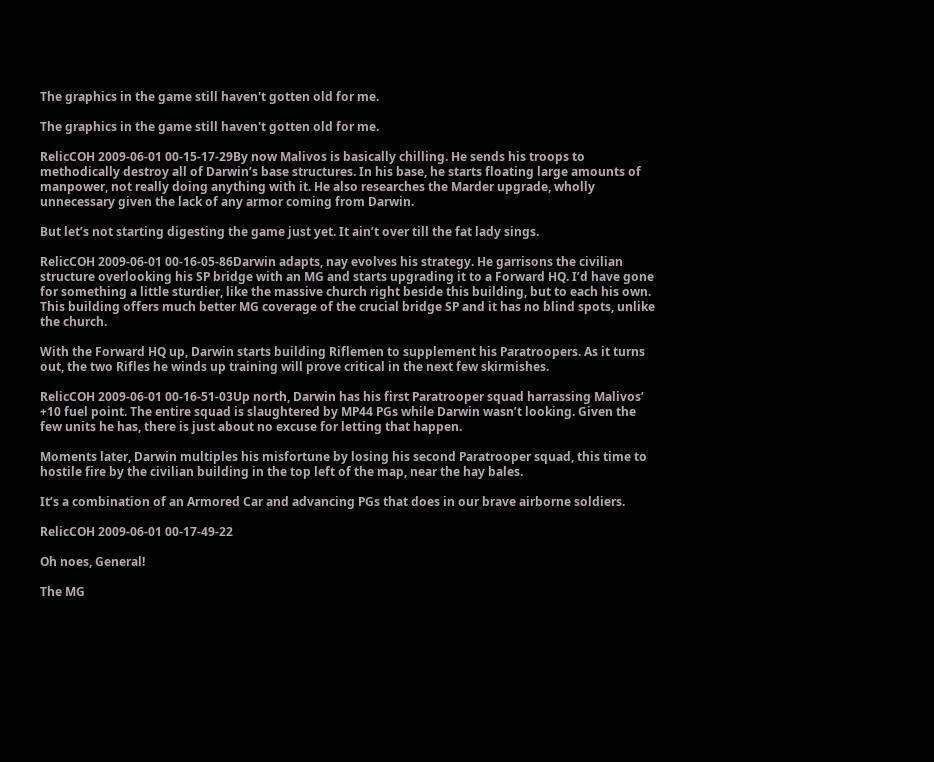The graphics in the game still haven't gotten old for me.

The graphics in the game still haven't gotten old for me.

RelicCOH 2009-06-01 00-15-17-29By now Malivos is basically chilling. He sends his troops to methodically destroy all of Darwin’s base structures. In his base, he starts floating large amounts of manpower, not really doing anything with it. He also researches the Marder upgrade, wholly unnecessary given the lack of any armor coming from Darwin.

But let’s not starting digesting the game just yet. It ain’t over till the fat lady sings.

RelicCOH 2009-06-01 00-16-05-86Darwin adapts, nay evolves his strategy. He garrisons the civilian structure overlooking his SP bridge with an MG and starts upgrading it to a Forward HQ. I’d have gone for something a little sturdier, like the massive church right beside this building, but to each his own. This building offers much better MG coverage of the crucial bridge SP and it has no blind spots, unlike the church.

With the Forward HQ up, Darwin starts building Riflemen to supplement his Paratroopers. As it turns out, the two Rifles he winds up training will prove critical in the next few skirmishes.

RelicCOH 2009-06-01 00-16-51-03Up north, Darwin has his first Paratrooper squad harrassing Malivos’ +10 fuel point. The entire squad is slaughtered by MP44 PGs while Darwin wasn’t looking. Given the few units he has, there is just about no excuse for letting that happen.

Moments later, Darwin multiples his misfortune by losing his second Paratrooper squad, this time to hostile fire by the civilian building in the top left of the map, near the hay bales.

It’s a combination of an Armored Car and advancing PGs that does in our brave airborne soldiers.

RelicCOH 2009-06-01 00-17-49-22

Oh noes, General!

The MG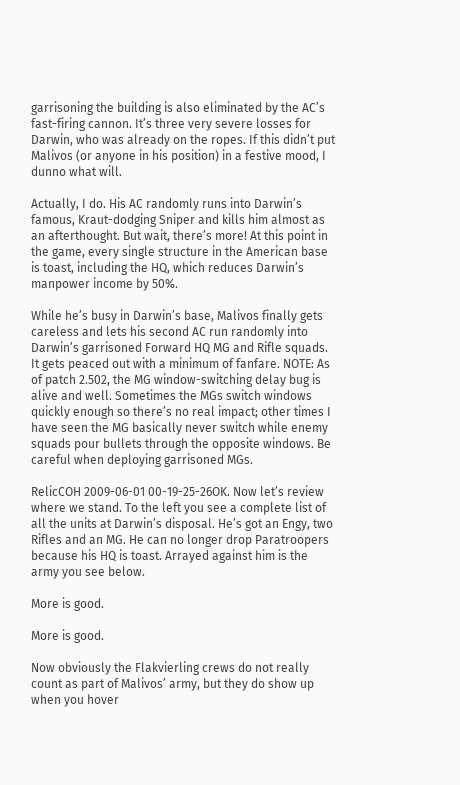garrisoning the building is also eliminated by the AC’s fast-firing cannon. It’s three very severe losses for Darwin, who was already on the ropes. If this didn’t put Malivos (or anyone in his position) in a festive mood, I dunno what will.

Actually, I do. His AC randomly runs into Darwin’s famous, Kraut-dodging Sniper and kills him almost as an afterthought. But wait, there’s more! At this point in the game, every single structure in the American base is toast, including the HQ, which reduces Darwin’s manpower income by 50%.

While he’s busy in Darwin’s base, Malivos finally gets careless and lets his second AC run randomly into Darwin’s garrisoned Forward HQ MG and Rifle squads. It gets peaced out with a minimum of fanfare. NOTE: As of patch 2.502, the MG window-switching delay bug is alive and well. Sometimes the MGs switch windows quickly enough so there’s no real impact; other times I have seen the MG basically never switch while enemy squads pour bullets through the opposite windows. Be careful when deploying garrisoned MGs.

RelicCOH 2009-06-01 00-19-25-26OK. Now let’s review where we stand. To the left you see a complete list of all the units at Darwin’s disposal. He’s got an Engy, two Rifles and an MG. He can no longer drop Paratroopers because his HQ is toast. Arrayed against him is the army you see below.

More is good.

More is good.

Now obviously the Flakvierling crews do not really count as part of Malivos’ army, but they do show up when you hover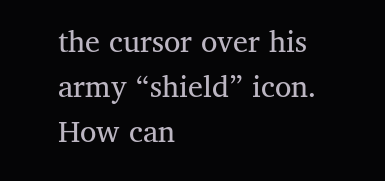the cursor over his army “shield” icon. How can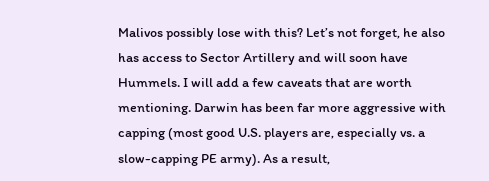Malivos possibly lose with this? Let’s not forget, he also has access to Sector Artillery and will soon have Hummels. I will add a few caveats that are worth mentioning. Darwin has been far more aggressive with capping (most good U.S. players are, especially vs. a slow-capping PE army). As a result,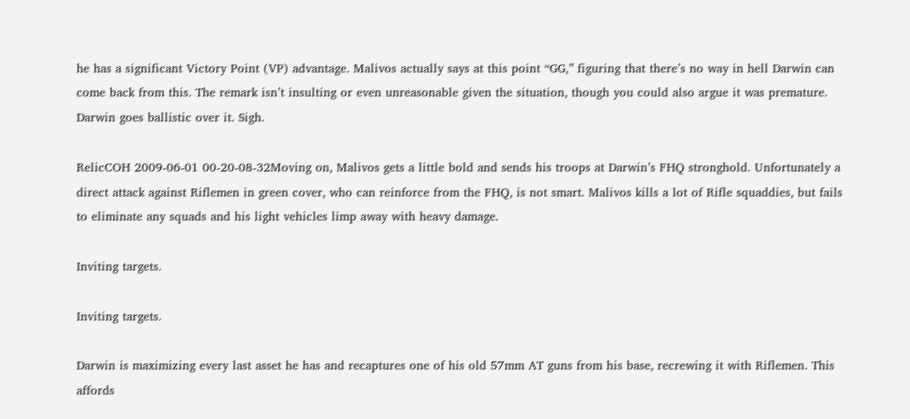he has a significant Victory Point (VP) advantage. Malivos actually says at this point “GG,” figuring that there’s no way in hell Darwin can come back from this. The remark isn’t insulting or even unreasonable given the situation, though you could also argue it was premature. Darwin goes ballistic over it. Sigh.

RelicCOH 2009-06-01 00-20-08-32Moving on, Malivos gets a little bold and sends his troops at Darwin’s FHQ stronghold. Unfortunately a direct attack against Riflemen in green cover, who can reinforce from the FHQ, is not smart. Malivos kills a lot of Rifle squaddies, but fails to eliminate any squads and his light vehicles limp away with heavy damage.

Inviting targets.

Inviting targets.

Darwin is maximizing every last asset he has and recaptures one of his old 57mm AT guns from his base, recrewing it with Riflemen. This affords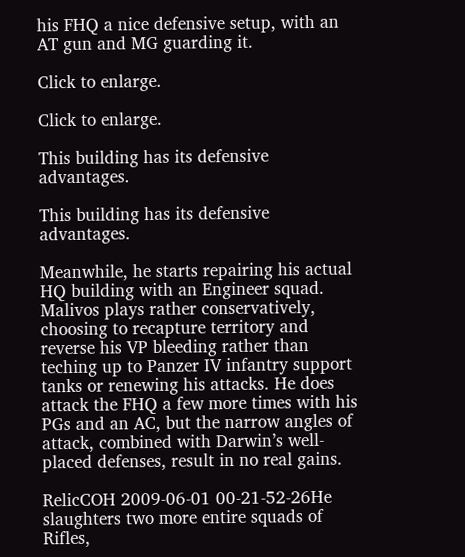his FHQ a nice defensive setup, with an AT gun and MG guarding it.

Click to enlarge.

Click to enlarge.

This building has its defensive advantages.

This building has its defensive advantages.

Meanwhile, he starts repairing his actual HQ building with an Engineer squad. Malivos plays rather conservatively, choosing to recapture territory and reverse his VP bleeding rather than teching up to Panzer IV infantry support tanks or renewing his attacks. He does attack the FHQ a few more times with his PGs and an AC, but the narrow angles of attack, combined with Darwin’s well-placed defenses, result in no real gains.

RelicCOH 2009-06-01 00-21-52-26He slaughters two more entire squads of Rifles,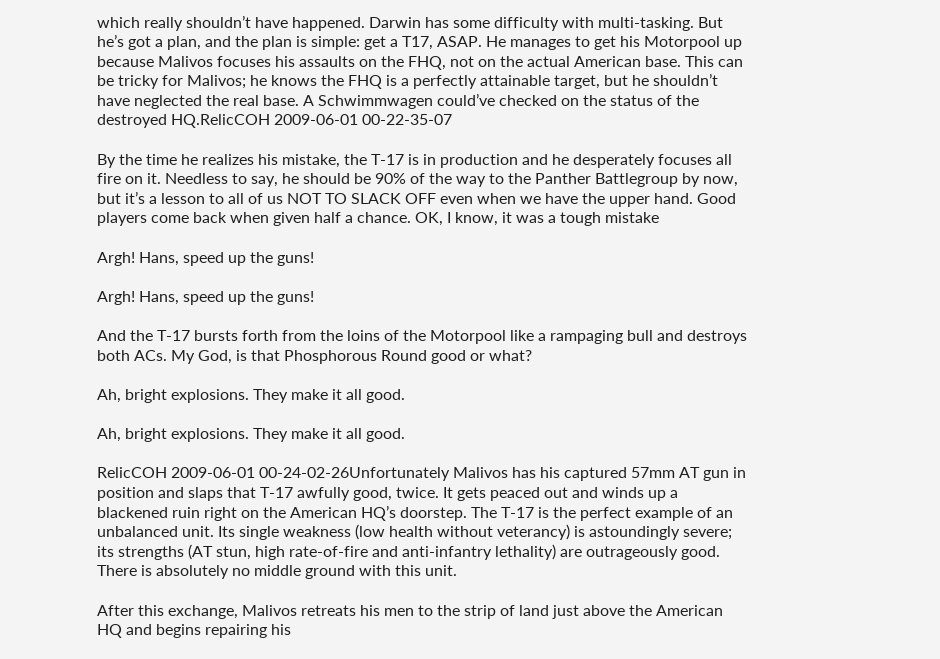which really shouldn’t have happened. Darwin has some difficulty with multi-tasking. But he’s got a plan, and the plan is simple: get a T17, ASAP. He manages to get his Motorpool up because Malivos focuses his assaults on the FHQ, not on the actual American base. This can be tricky for Malivos; he knows the FHQ is a perfectly attainable target, but he shouldn’t have neglected the real base. A Schwimmwagen could’ve checked on the status of the destroyed HQ.RelicCOH 2009-06-01 00-22-35-07

By the time he realizes his mistake, the T-17 is in production and he desperately focuses all fire on it. Needless to say, he should be 90% of the way to the Panther Battlegroup by now, but it’s a lesson to all of us NOT TO SLACK OFF even when we have the upper hand. Good players come back when given half a chance. OK, I know, it was a tough mistake

Argh! Hans, speed up the guns!

Argh! Hans, speed up the guns!

And the T-17 bursts forth from the loins of the Motorpool like a rampaging bull and destroys both ACs. My God, is that Phosphorous Round good or what?

Ah, bright explosions. They make it all good.

Ah, bright explosions. They make it all good.

RelicCOH 2009-06-01 00-24-02-26Unfortunately Malivos has his captured 57mm AT gun in position and slaps that T-17 awfully good, twice. It gets peaced out and winds up a blackened ruin right on the American HQ’s doorstep. The T-17 is the perfect example of an unbalanced unit. Its single weakness (low health without veterancy) is astoundingly severe; its strengths (AT stun, high rate-of-fire and anti-infantry lethality) are outrageously good. There is absolutely no middle ground with this unit.

After this exchange, Malivos retreats his men to the strip of land just above the American HQ and begins repairing his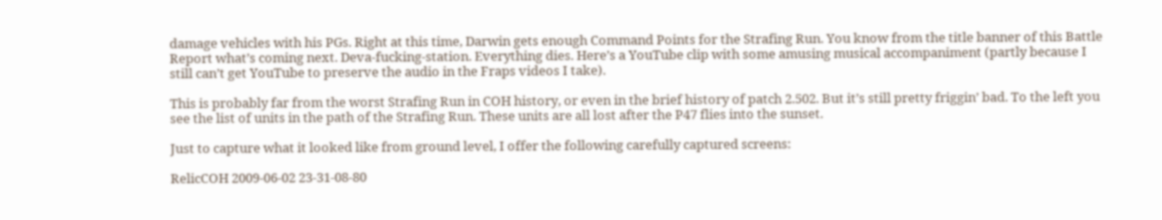damage vehicles with his PGs. Right at this time, Darwin gets enough Command Points for the Strafing Run. You know from the title banner of this Battle Report what’s coming next. Deva-fucking-station. Everything dies. Here’s a YouTube clip with some amusing musical accompaniment (partly because I still can’t get YouTube to preserve the audio in the Fraps videos I take).

This is probably far from the worst Strafing Run in COH history, or even in the brief history of patch 2.502. But it’s still pretty friggin’ bad. To the left you see the list of units in the path of the Strafing Run. These units are all lost after the P47 flies into the sunset.

Just to capture what it looked like from ground level, I offer the following carefully captured screens:

RelicCOH 2009-06-02 23-31-08-80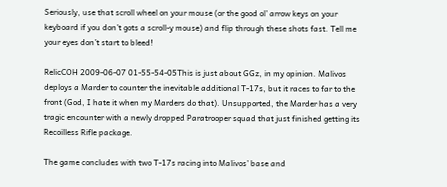Seriously, use that scroll wheel on your mouse (or the good ol’ arrow keys on your keyboard if you don’t gots a scroll-y mouse) and flip through these shots fast. Tell me your eyes don’t start to bleed!

RelicCOH 2009-06-07 01-55-54-05This is just about GGz, in my opinion. Malivos deploys a Marder to counter the inevitable additional T-17s, but it races to far to the front (God, I hate it when my Marders do that). Unsupported, the Marder has a very tragic encounter with a newly dropped Paratrooper squad that just finished getting its Recoilless Rifle package.

The game concludes with two T-17s racing into Malivos’ base and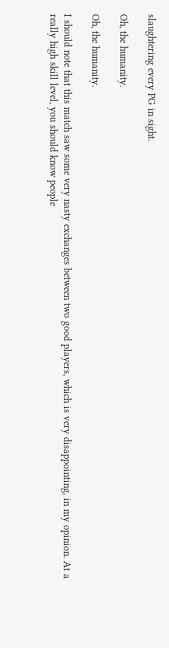slaughtering every PG in sight.

Oh, the humanity.

Oh, the humanity.

I should note that this match saw some very nasty exchanges between two good players, which is very disappointing, in my opinion. At a really high skill level, you should know people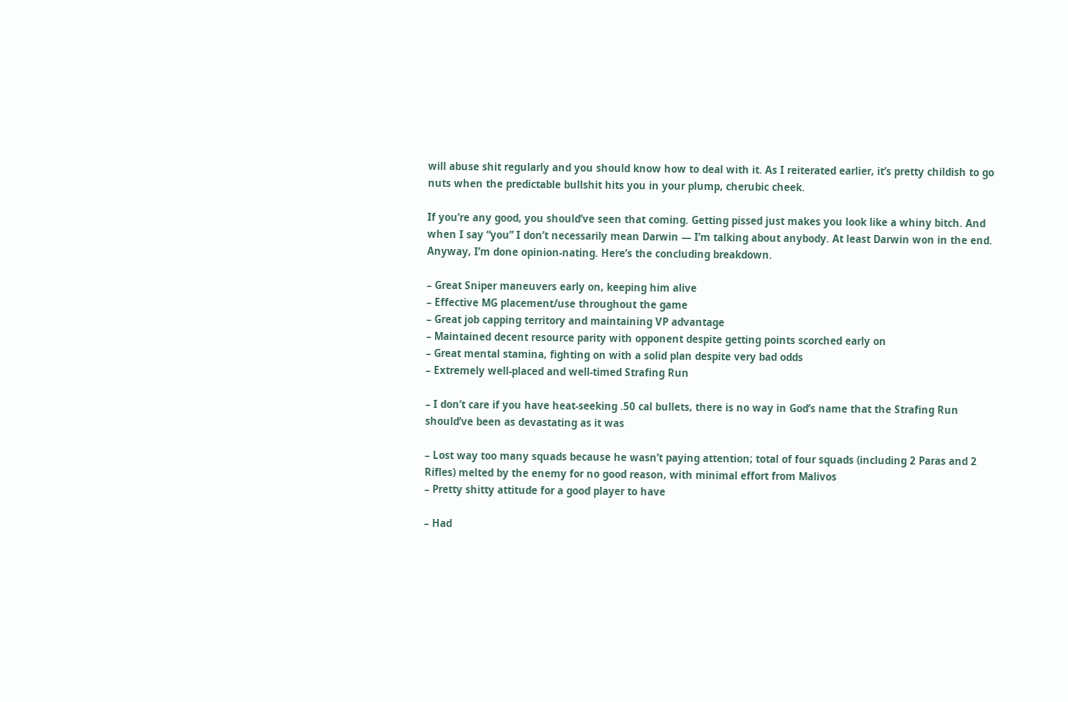will abuse shit regularly and you should know how to deal with it. As I reiterated earlier, it’s pretty childish to go nuts when the predictable bullshit hits you in your plump, cherubic cheek.

If you’re any good, you should’ve seen that coming. Getting pissed just makes you look like a whiny bitch. And when I say “you” I don’t necessarily mean Darwin — I’m talking about anybody. At least Darwin won in the end. Anyway, I’m done opinion-nating. Here’s the concluding breakdown.

– Great Sniper maneuvers early on, keeping him alive
– Effective MG placement/use throughout the game
– Great job capping territory and maintaining VP advantage
– Maintained decent resource parity with opponent despite getting points scorched early on
– Great mental stamina, fighting on with a solid plan despite very bad odds
– Extremely well-placed and well-timed Strafing Run

– I don’t care if you have heat-seeking .50 cal bullets, there is no way in God’s name that the Strafing Run should’ve been as devastating as it was

– Lost way too many squads because he wasn’t paying attention; total of four squads (including 2 Paras and 2 Rifles) melted by the enemy for no good reason, with minimal effort from Malivos
– Pretty shitty attitude for a good player to have

– Had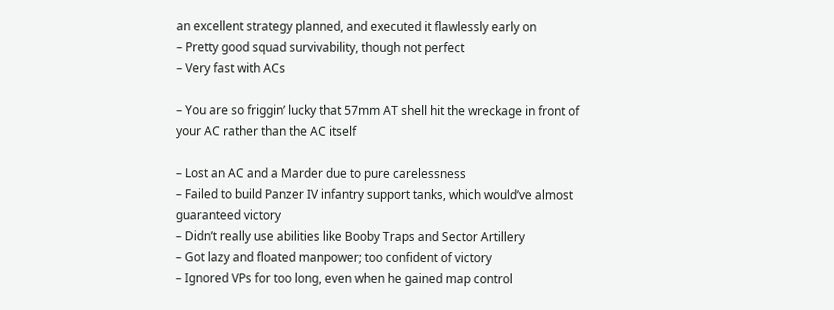an excellent strategy planned, and executed it flawlessly early on
– Pretty good squad survivability, though not perfect
– Very fast with ACs

– You are so friggin’ lucky that 57mm AT shell hit the wreckage in front of your AC rather than the AC itself

– Lost an AC and a Marder due to pure carelessness
– Failed to build Panzer IV infantry support tanks, which would’ve almost guaranteed victory
– Didn’t really use abilities like Booby Traps and Sector Artillery
– Got lazy and floated manpower; too confident of victory
– Ignored VPs for too long, even when he gained map control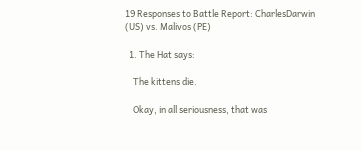19 Responses to Battle Report: CharlesDarwin (US) vs. Malivos (PE)

  1. The Hat says:

    The kittens die.

    Okay, in all seriousness, that was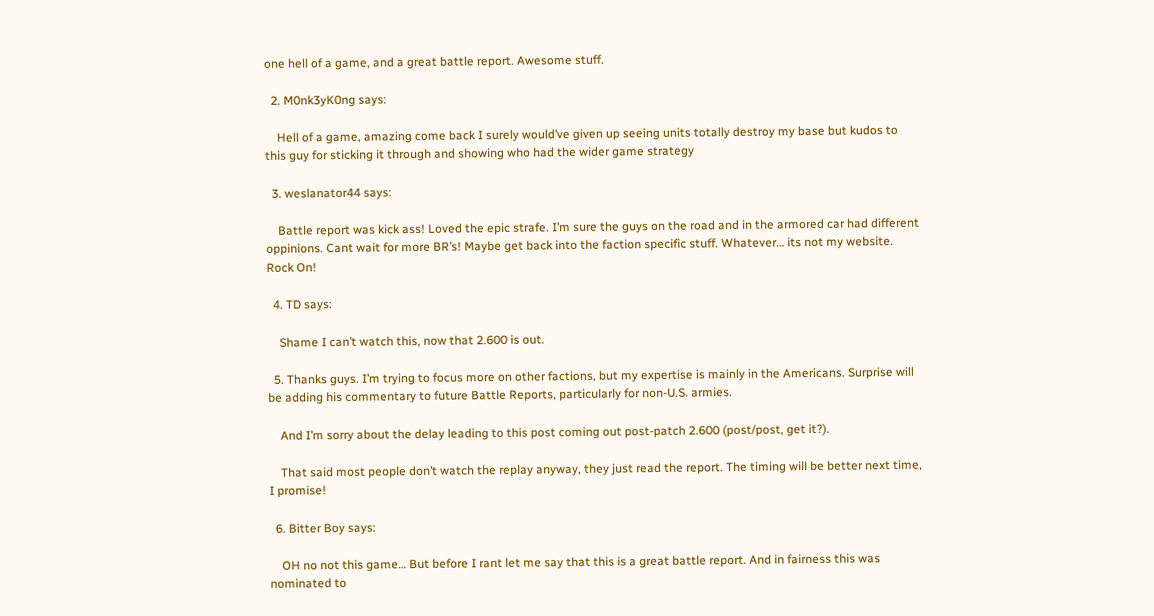one hell of a game, and a great battle report. Awesome stuff.

  2. M0nk3yK0ng says:

    Hell of a game, amazing come back I surely would’ve given up seeing units totally destroy my base but kudos to this guy for sticking it through and showing who had the wider game strategy

  3. weslanator44 says:

    Battle report was kick ass! Loved the epic strafe. I’m sure the guys on the road and in the armored car had different oppinions. Cant wait for more BR’s! Maybe get back into the faction specific stuff. Whatever… its not my website. Rock On!

  4. TD says:

    Shame I can’t watch this, now that 2.600 is out.

  5. Thanks guys. I’m trying to focus more on other factions, but my expertise is mainly in the Americans. Surprise will be adding his commentary to future Battle Reports, particularly for non-U.S. armies.

    And I’m sorry about the delay leading to this post coming out post-patch 2.600 (post/post, get it?).

    That said most people don’t watch the replay anyway, they just read the report. The timing will be better next time, I promise!

  6. Bitter Boy says:

    OH no not this game… But before I rant let me say that this is a great battle report. And in fairness this was nominated to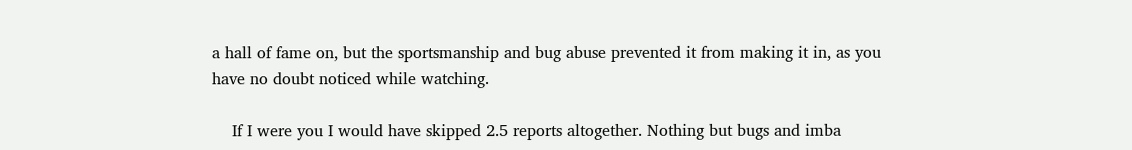a hall of fame on, but the sportsmanship and bug abuse prevented it from making it in, as you have no doubt noticed while watching.

    If I were you I would have skipped 2.5 reports altogether. Nothing but bugs and imba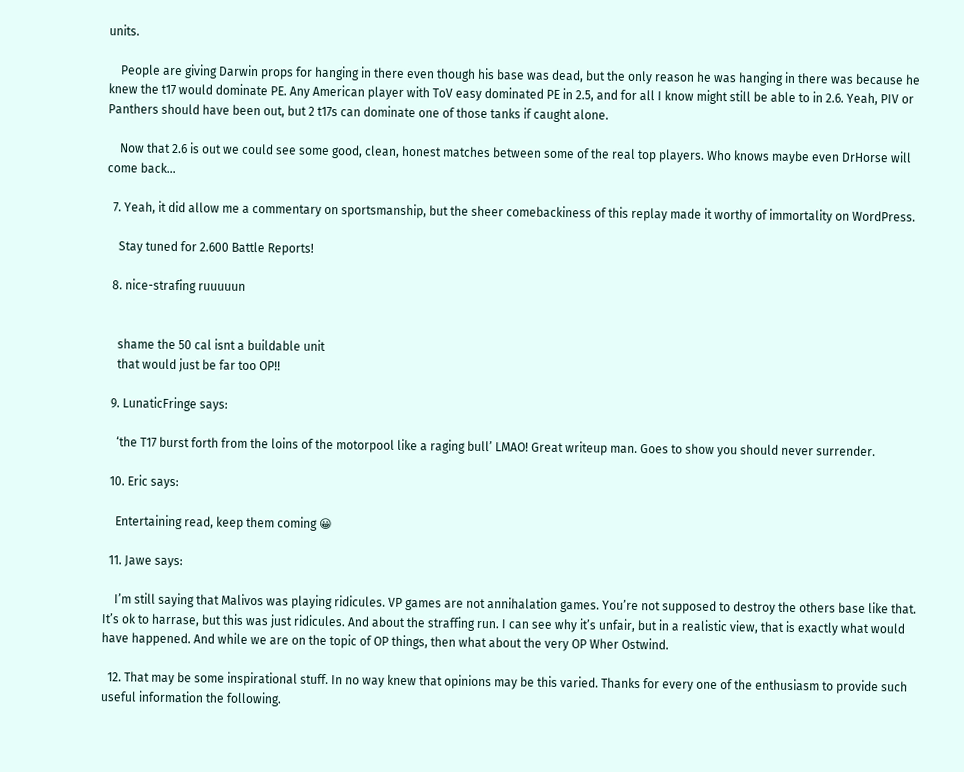units.

    People are giving Darwin props for hanging in there even though his base was dead, but the only reason he was hanging in there was because he knew the t17 would dominate PE. Any American player with ToV easy dominated PE in 2.5, and for all I know might still be able to in 2.6. Yeah, PIV or Panthers should have been out, but 2 t17s can dominate one of those tanks if caught alone.

    Now that 2.6 is out we could see some good, clean, honest matches between some of the real top players. Who knows maybe even DrHorse will come back…

  7. Yeah, it did allow me a commentary on sportsmanship, but the sheer comebackiness of this replay made it worthy of immortality on WordPress.

    Stay tuned for 2.600 Battle Reports!

  8. nice-strafing ruuuuun


    shame the 50 cal isnt a buildable unit
    that would just be far too OP!!

  9. LunaticFringe says:

    ‘the T17 burst forth from the loins of the motorpool like a raging bull’ LMAO! Great writeup man. Goes to show you should never surrender.

  10. Eric says:

    Entertaining read, keep them coming 😀

  11. Jawe says:

    I’m still saying that Malivos was playing ridicules. VP games are not annihalation games. You’re not supposed to destroy the others base like that. It’s ok to harrase, but this was just ridicules. And about the straffing run. I can see why it’s unfair, but in a realistic view, that is exactly what would have happened. And while we are on the topic of OP things, then what about the very OP Wher Ostwind.

  12. That may be some inspirational stuff. In no way knew that opinions may be this varied. Thanks for every one of the enthusiasm to provide such useful information the following.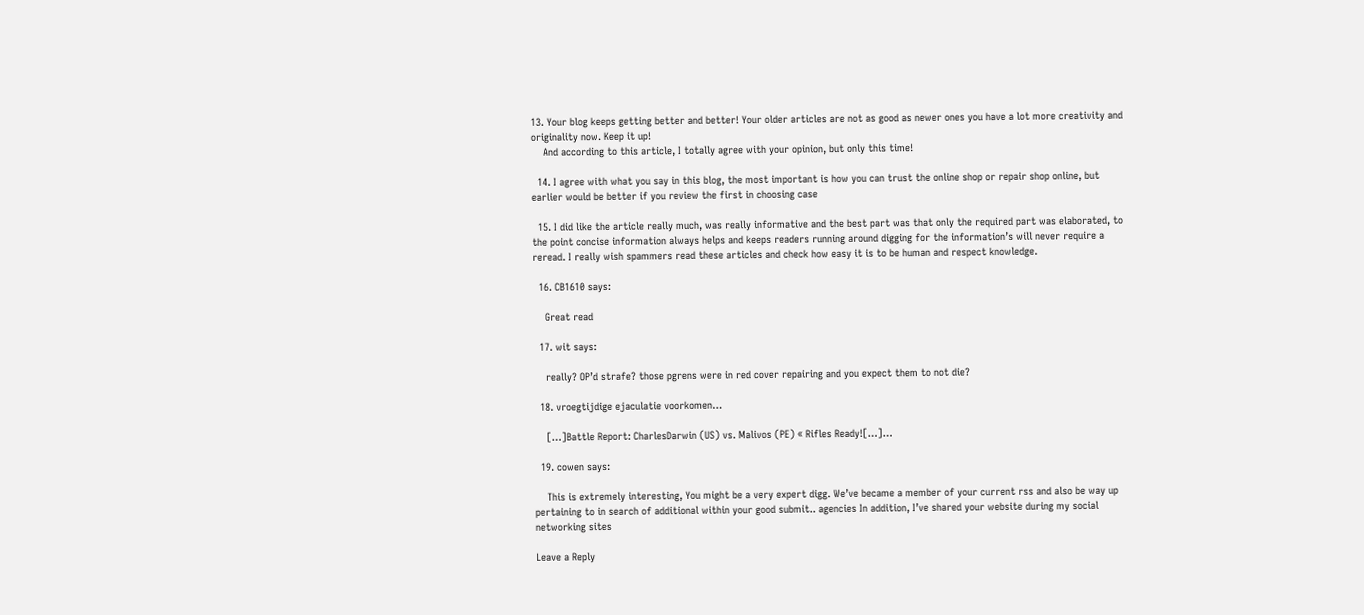13. Your blog keeps getting better and better! Your older articles are not as good as newer ones you have a lot more creativity and originality now. Keep it up!
    And according to this article, I totally agree with your opinion, but only this time!

  14. I agree with what you say in this blog, the most important is how you can trust the online shop or repair shop online, but earlier would be better if you review the first in choosing case

  15. I did like the article really much, was really informative and the best part was that only the required part was elaborated, to the point concise information always helps and keeps readers running around digging for the information’s will never require a reread. I really wish spammers read these articles and check how easy it is to be human and respect knowledge.

  16. CB1610 says:

    Great read

  17. wit says:

    really? OP’d strafe? those pgrens were in red cover repairing and you expect them to not die?

  18. vroegtijdige ejaculatie voorkomen…

    […]Battle Report: CharlesDarwin (US) vs. Malivos (PE) « Rifles Ready![…]…

  19. cowen says:

    This is extremely interesting, You might be a very expert digg. We’ve became a member of your current rss and also be way up pertaining to in search of additional within your good submit.. agencies In addition, I’ve shared your website during my social networking sites

Leave a Reply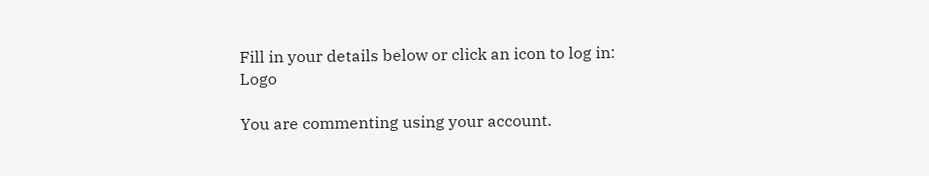Fill in your details below or click an icon to log in: Logo

You are commenting using your account.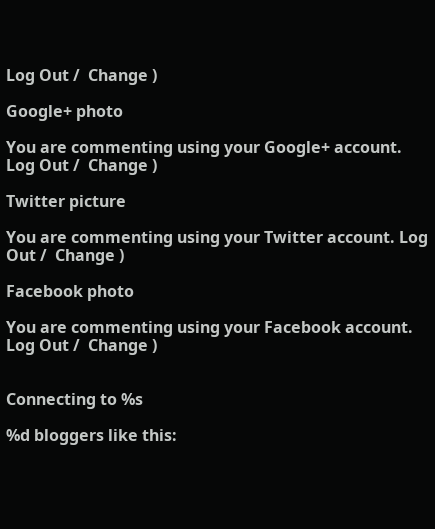Log Out /  Change )

Google+ photo

You are commenting using your Google+ account. Log Out /  Change )

Twitter picture

You are commenting using your Twitter account. Log Out /  Change )

Facebook photo

You are commenting using your Facebook account. Log Out /  Change )


Connecting to %s

%d bloggers like this: